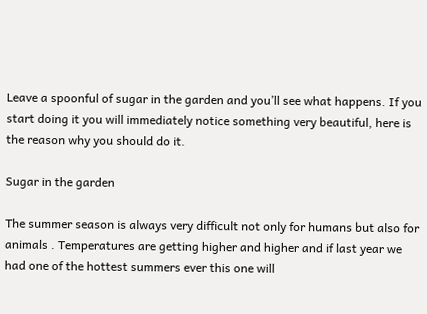Leave a spoonful of sugar in the garden and you’ll see what happens. If you start doing it you will immediately notice something very beautiful, here is the reason why you should do it.

Sugar in the garden

The summer season is always very difficult not only for humans but also for animals . Temperatures are getting higher and higher and if last year we had one of the hottest summers ever this one will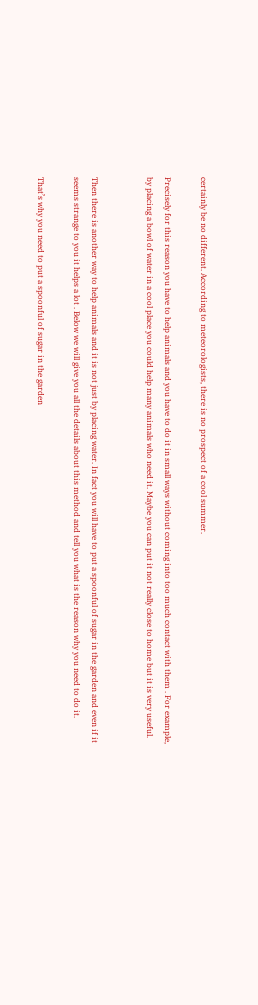certainly be no different. According to meteorologists, there is no prospect of a cool summer.

Precisely for this reason you have to help animals and you have to do it in small ways without coming into too much contact with them . For example, by placing a bowl of water in a cool place you could help many animals who need it. Maybe you can put it not really close to home but it is very useful.


Then there is another way to help animals and it is not just by placing water. In fact you will have to put a spoonful of sugar in the garden and even if it seems strange to you it helps a lot . Below we will give you all the details about this method and tell you what is the reason why you need to do it.

That’s why you need to put a spoonful of sugar in the garden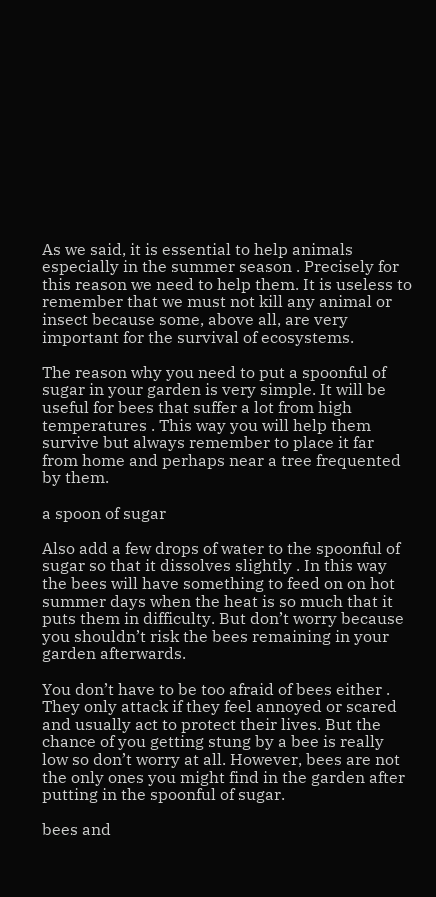As we said, it is essential to help animals especially in the summer season . Precisely for this reason we need to help them. It is useless to remember that we must not kill any animal or insect because some, above all, are very important for the survival of ecosystems.

The reason why you need to put a spoonful of sugar in your garden is very simple. It will be useful for bees that suffer a lot from high temperatures . This way you will help them survive but always remember to place it far from home and perhaps near a tree frequented by them.

a spoon of sugar

Also add a few drops of water to the spoonful of sugar so that it dissolves slightly . In this way the bees will have something to feed on on hot summer days when the heat is so much that it puts them in difficulty. But don’t worry because you shouldn’t risk the bees remaining in your garden afterwards.

You don’t have to be too afraid of bees either . They only attack if they feel annoyed or scared and usually act to protect their lives. But the chance of you getting stung by a bee is really low so don’t worry at all. However, bees are not the only ones you might find in the garden after putting in the spoonful of sugar.

bees and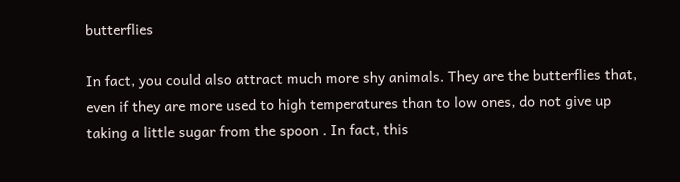butterflies

In fact, you could also attract much more shy animals. They are the butterflies that, even if they are more used to high temperatures than to low ones, do not give up taking a little sugar from the spoon . In fact, this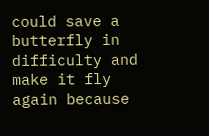could save a butterfly in difficulty and make it fly again because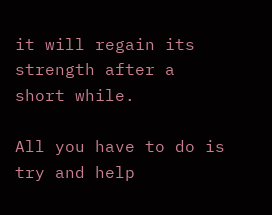it will regain its strength after a short while.

All you have to do is try and help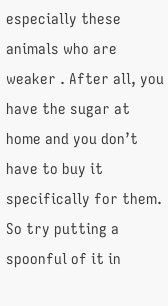especially these animals who are weaker . After all, you have the sugar at home and you don’t have to buy it specifically for them. So try putting a spoonful of it in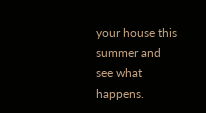your house this summer and see what happens.